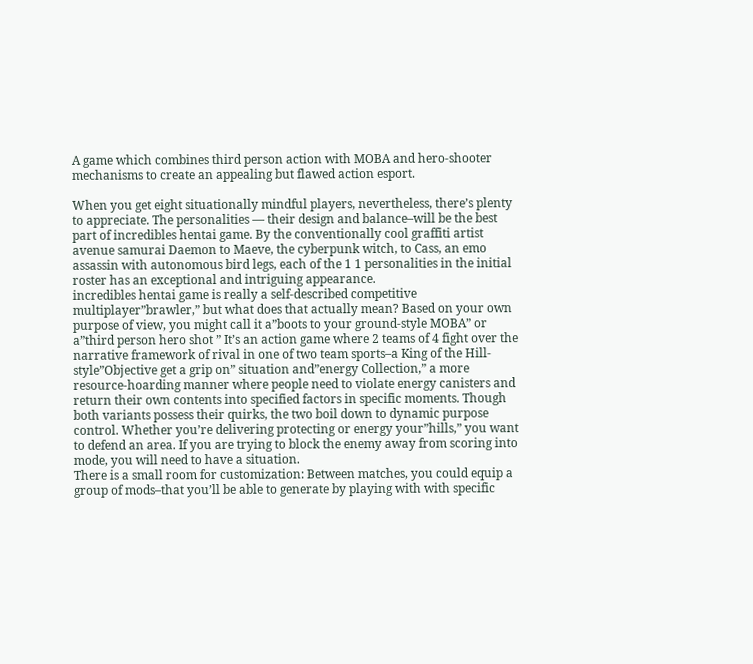A game which combines third person action with MOBA and hero-shooter mechanisms to create an appealing but flawed action esport.

When you get eight situationally mindful players, nevertheless, there’s plenty to appreciate. The personalities — their design and balance–will be the best part of incredibles hentai game. By the conventionally cool graffiti artist avenue samurai Daemon to Maeve, the cyberpunk witch, to Cass, an emo assassin with autonomous bird legs, each of the 1 1 personalities in the initial roster has an exceptional and intriguing appearance.
incredibles hentai game is really a self-described competitive multiplayer”brawler,” but what does that actually mean? Based on your own purpose of view, you might call it a”boots to your ground-style MOBA” or a”third person hero shot ” It’s an action game where 2 teams of 4 fight over the narrative framework of rival in one of two team sports–a King of the Hill-style”Objective get a grip on” situation and”energy Collection,” a more resource-hoarding manner where people need to violate energy canisters and return their own contents into specified factors in specific moments. Though both variants possess their quirks, the two boil down to dynamic purpose control. Whether you’re delivering protecting or energy your”hills,” you want to defend an area. If you are trying to block the enemy away from scoring into mode, you will need to have a situation.
There is a small room for customization: Between matches, you could equip a group of mods–that you’ll be able to generate by playing with with specific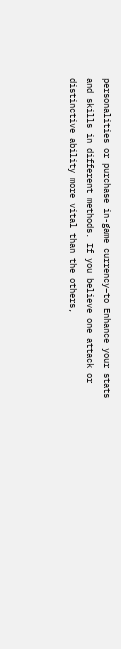personalities or purchase in-game currency–to Enhance your stats and skills in different methods. If you believe one attack or distinctive ability more vital than the others,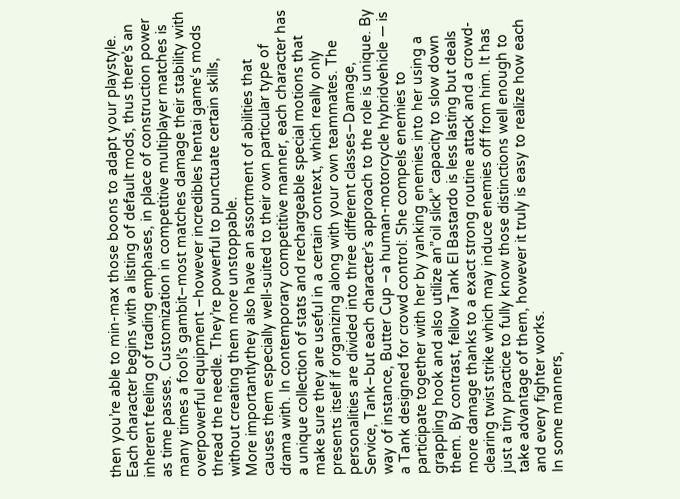then you’re able to min-max those boons to adapt your playstyle. Each character begins with a listing of default mods, thus there’s an inherent feeling of trading emphases, in place of construction power as time passes. Customization in competitive multiplayer matches is many times a fool’s gambit–most matches damage their stability with overpowerful equipment –however incredibles hentai game‘s mods thread the needle. They’re powerful to punctuate certain skills, without creating them more unstoppable.
More importantlythey also have an assortment of abilities that causes them especially well-suited to their own particular type of drama with. In contemporary competitive manner, each character has a unique collection of stats and rechargeable special motions that make sure they are useful in a certain context, which really only presents itself if organizing along with your own teammates. The personalities are divided into three different classes–Damage, Service, Tank–but each character’s approach to the role is unique. By way of instance, Butter Cup –a human-motorcycle hybridvehicle — is a Tank designed for crowd control: She compels enemies to participate together with her by yanking enemies into her using a grappling hook and also utilize an”oil slick” capacity to slow down them. By contrast, fellow Tank El Bastardo is less lasting but deals more damage thanks to a exact strong routine attack and a crowd-clearing twist strike which may induce enemies off from him. It has just a tiny practice to fully know those distinctions well enough to take advantage of them, however it truly is easy to realize how each and every fighter works.
In some manners,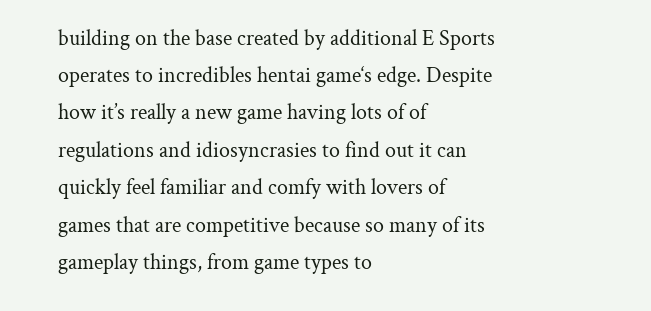building on the base created by additional E Sports operates to incredibles hentai game‘s edge. Despite how it’s really a new game having lots of of regulations and idiosyncrasies to find out it can quickly feel familiar and comfy with lovers of games that are competitive because so many of its gameplay things, from game types to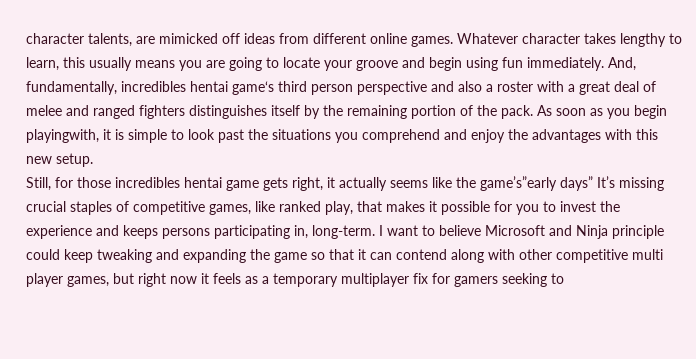character talents, are mimicked off ideas from different online games. Whatever character takes lengthy to learn, this usually means you are going to locate your groove and begin using fun immediately. And, fundamentally, incredibles hentai game‘s third person perspective and also a roster with a great deal of melee and ranged fighters distinguishes itself by the remaining portion of the pack. As soon as you begin playingwith, it is simple to look past the situations you comprehend and enjoy the advantages with this new setup.
Still, for those incredibles hentai game gets right, it actually seems like the game’s”early days” It’s missing crucial staples of competitive games, like ranked play, that makes it possible for you to invest the experience and keeps persons participating in, long-term. I want to believe Microsoft and Ninja principle could keep tweaking and expanding the game so that it can contend along with other competitive multi player games, but right now it feels as a temporary multiplayer fix for gamers seeking to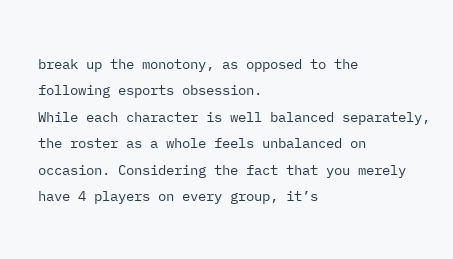break up the monotony, as opposed to the following esports obsession.
While each character is well balanced separately, the roster as a whole feels unbalanced on occasion. Considering the fact that you merely have 4 players on every group, it’s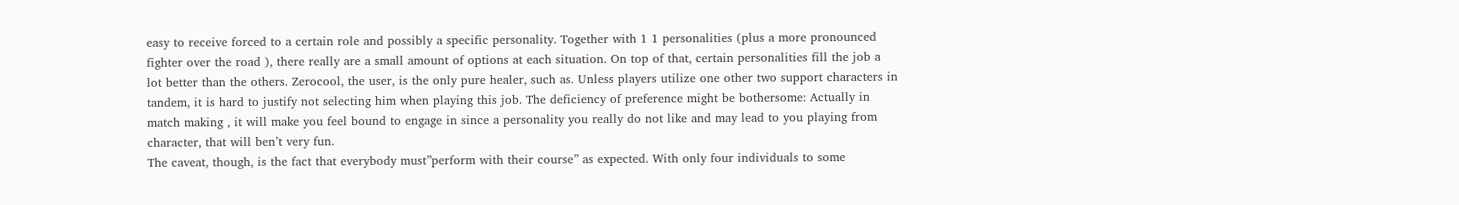easy to receive forced to a certain role and possibly a specific personality. Together with 1 1 personalities (plus a more pronounced fighter over the road ), there really are a small amount of options at each situation. On top of that, certain personalities fill the job a lot better than the others. Zerocool, the user, is the only pure healer, such as. Unless players utilize one other two support characters in tandem, it is hard to justify not selecting him when playing this job. The deficiency of preference might be bothersome: Actually in match making , it will make you feel bound to engage in since a personality you really do not like and may lead to you playing from character, that will ben’t very fun.
The caveat, though, is the fact that everybody must”perform with their course” as expected. With only four individuals to some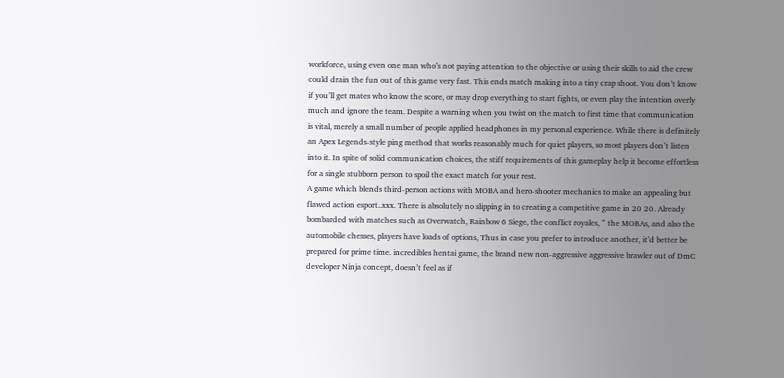workforce, using even one man who’s not paying attention to the objective or using their skills to aid the crew could drain the fun out of this game very fast. This ends match making into a tiny crap shoot. You don’t know if you’ll get mates who know the score, or may drop everything to start fights, or even play the intention overly much and ignore the team. Despite a warning when you twist on the match to first time that communication is vital, merely a small number of people applied headphones in my personal experience. While there is definitely an Apex Legends-style ping method that works reasonably much for quiet players, so most players don’t listen into it. In spite of solid communication choices, the stiff requirements of this gameplay help it become effortless for a single stubborn person to spoil the exact match for your rest.
A game which blends third-person actions with MOBA and hero-shooter mechanics to make an appealing but flawed action esport..xxx. There is absolutely no slipping in to creating a competitive game in 20 20. Already bombarded with matches such as Overwatch, Rainbow 6 Siege, the conflict royales, ” the MOBAs, and also the automobile chesses, players have loads of options, Thus in case you prefer to introduce another, it’d better be prepared for prime time. incredibles hentai game, the brand new non-aggressive aggressive brawler out of DmC developer Ninja concept, doesn’t feel as if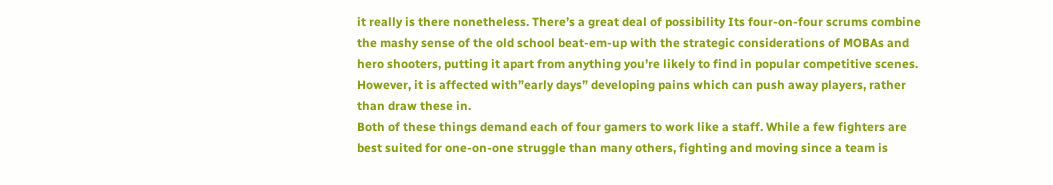it really is there nonetheless. There’s a great deal of possibility Its four-on-four scrums combine the mashy sense of the old school beat-em-up with the strategic considerations of MOBAs and hero shooters, putting it apart from anything you’re likely to find in popular competitive scenes. However, it is affected with”early days” developing pains which can push away players, rather than draw these in.
Both of these things demand each of four gamers to work like a staff. While a few fighters are best suited for one-on-one struggle than many others, fighting and moving since a team is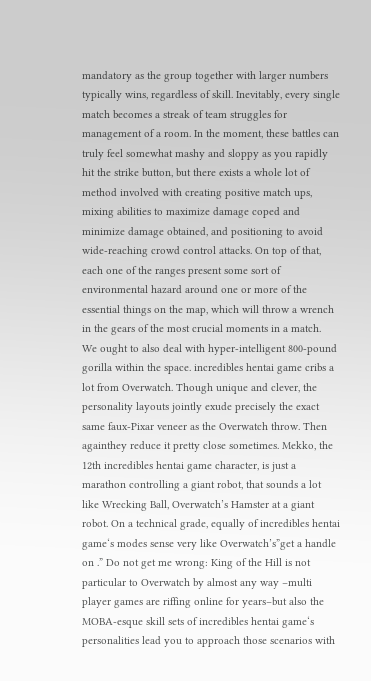mandatory as the group together with larger numbers typically wins, regardless of skill. Inevitably, every single match becomes a streak of team struggles for management of a room. In the moment, these battles can truly feel somewhat mashy and sloppy as you rapidly hit the strike button, but there exists a whole lot of method involved with creating positive match ups, mixing abilities to maximize damage coped and minimize damage obtained, and positioning to avoid wide-reaching crowd control attacks. On top of that, each one of the ranges present some sort of environmental hazard around one or more of the essential things on the map, which will throw a wrench in the gears of the most crucial moments in a match.
We ought to also deal with hyper-intelligent 800-pound gorilla within the space. incredibles hentai game cribs a lot from Overwatch. Though unique and clever, the personality layouts jointly exude precisely the exact same faux-Pixar veneer as the Overwatch throw. Then againthey reduce it pretty close sometimes. Mekko, the 12th incredibles hentai game character, is just a marathon controlling a giant robot, that sounds a lot like Wrecking Ball, Overwatch’s Hamster at a giant robot. On a technical grade, equally of incredibles hentai game‘s modes sense very like Overwatch’s”get a handle on .” Do not get me wrong: King of the Hill is not particular to Overwatch by almost any way –multi player games are riffing online for years–but also the MOBA-esque skill sets of incredibles hentai game‘s personalities lead you to approach those scenarios with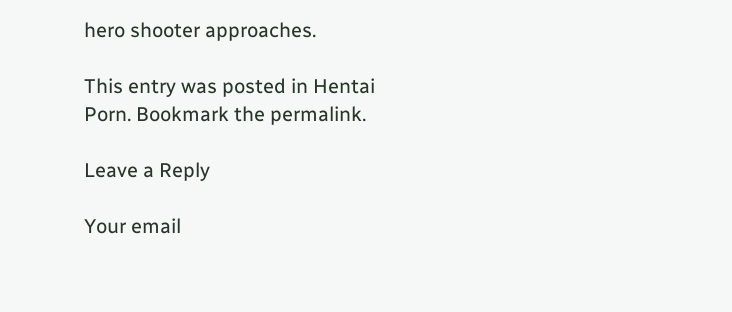hero shooter approaches.

This entry was posted in Hentai Porn. Bookmark the permalink.

Leave a Reply

Your email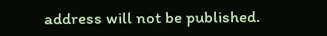address will not be published.